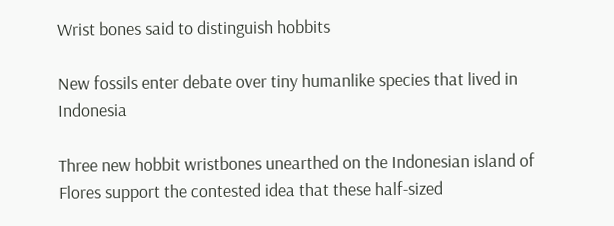Wrist bones said to distinguish hobbits

New fossils enter debate over tiny humanlike species that lived in Indonesia

Three new hobbit wristbones unearthed on the Indonesian island of Flores support the contested idea that these half-sized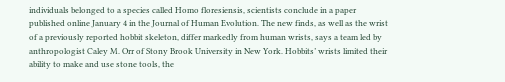individuals belonged to a species called Homo floresiensis, scientists conclude in a paper published online January 4 in the Journal of Human Evolution. The new finds, as well as the wrist of a previously reported hobbit skeleton, differ markedly from human wrists, says a team led by anthropologist Caley M. Orr of Stony Brook University in New York. Hobbits’ wrists limited their ability to make and use stone tools, the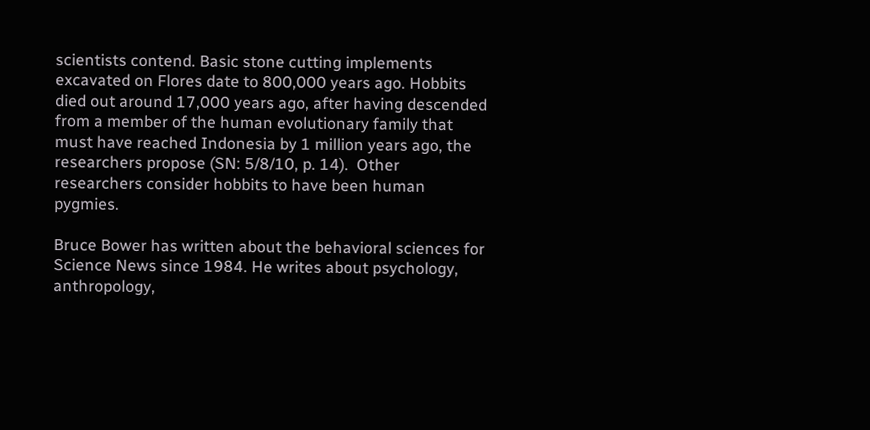scientists contend. Basic stone cutting implements excavated on Flores date to 800,000 years ago. Hobbits died out around 17,000 years ago, after having descended from a member of the human evolutionary family that must have reached Indonesia by 1 million years ago, the researchers propose (SN: 5/8/10, p. 14).  Other researchers consider hobbits to have been human pygmies.

Bruce Bower has written about the behavioral sciences for Science News since 1984. He writes about psychology, anthropology,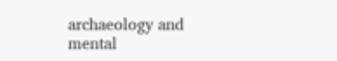archaeology and mental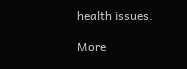health issues.

More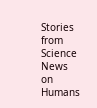Stories from Science News on Humans